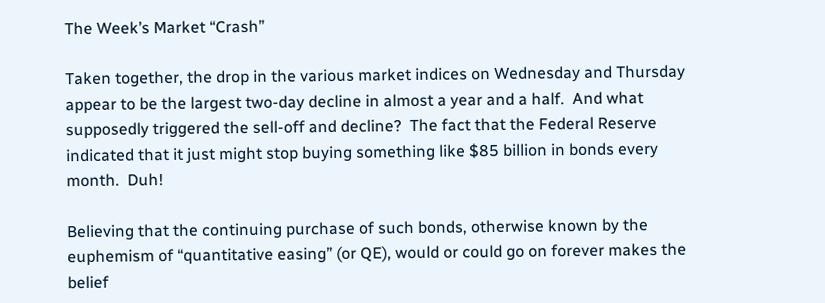The Week’s Market “Crash”

Taken together, the drop in the various market indices on Wednesday and Thursday appear to be the largest two-day decline in almost a year and a half.  And what supposedly triggered the sell-off and decline?  The fact that the Federal Reserve indicated that it just might stop buying something like $85 billion in bonds every month.  Duh!

Believing that the continuing purchase of such bonds, otherwise known by the euphemism of “quantitative easing” (or QE), would or could go on forever makes the belief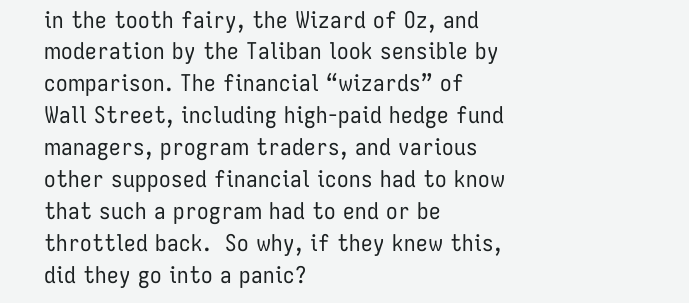in the tooth fairy, the Wizard of Oz, and moderation by the Taliban look sensible by comparison. The financial “wizards” of  Wall Street, including high-paid hedge fund managers, program traders, and various other supposed financial icons had to know that such a program had to end or be throttled back.  So why, if they knew this, did they go into a panic?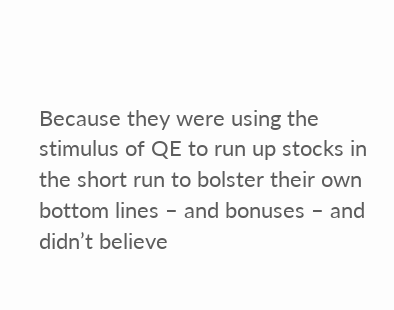Because they were using the stimulus of QE to run up stocks in the short run to bolster their own bottom lines – and bonuses – and didn’t believe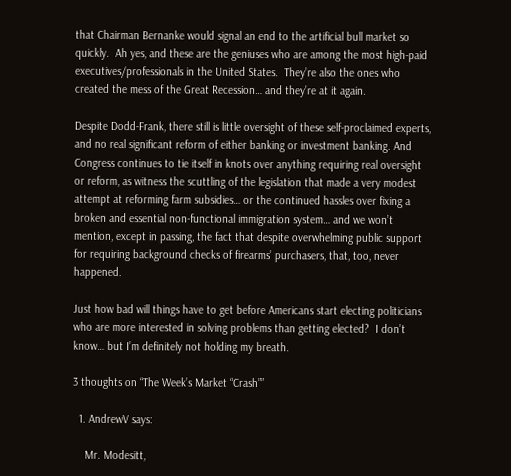that Chairman Bernanke would signal an end to the artificial bull market so quickly.  Ah yes, and these are the geniuses who are among the most high-paid executives/professionals in the United States.  They’re also the ones who created the mess of the Great Recession… and they’re at it again.

Despite Dodd-Frank, there still is little oversight of these self-proclaimed experts, and no real significant reform of either banking or investment banking. And Congress continues to tie itself in knots over anything requiring real oversight or reform, as witness the scuttling of the legislation that made a very modest attempt at reforming farm subsidies… or the continued hassles over fixing a broken and essential non-functional immigration system… and we won’t mention, except in passing, the fact that despite overwhelming public support for requiring background checks of firearms’ purchasers, that, too, never happened.

Just how bad will things have to get before Americans start electing politicians who are more interested in solving problems than getting elected?  I don’t know… but I’m definitely not holding my breath.

3 thoughts on “The Week’s Market “Crash””

  1. AndrewV says:

    Mr. Modesitt,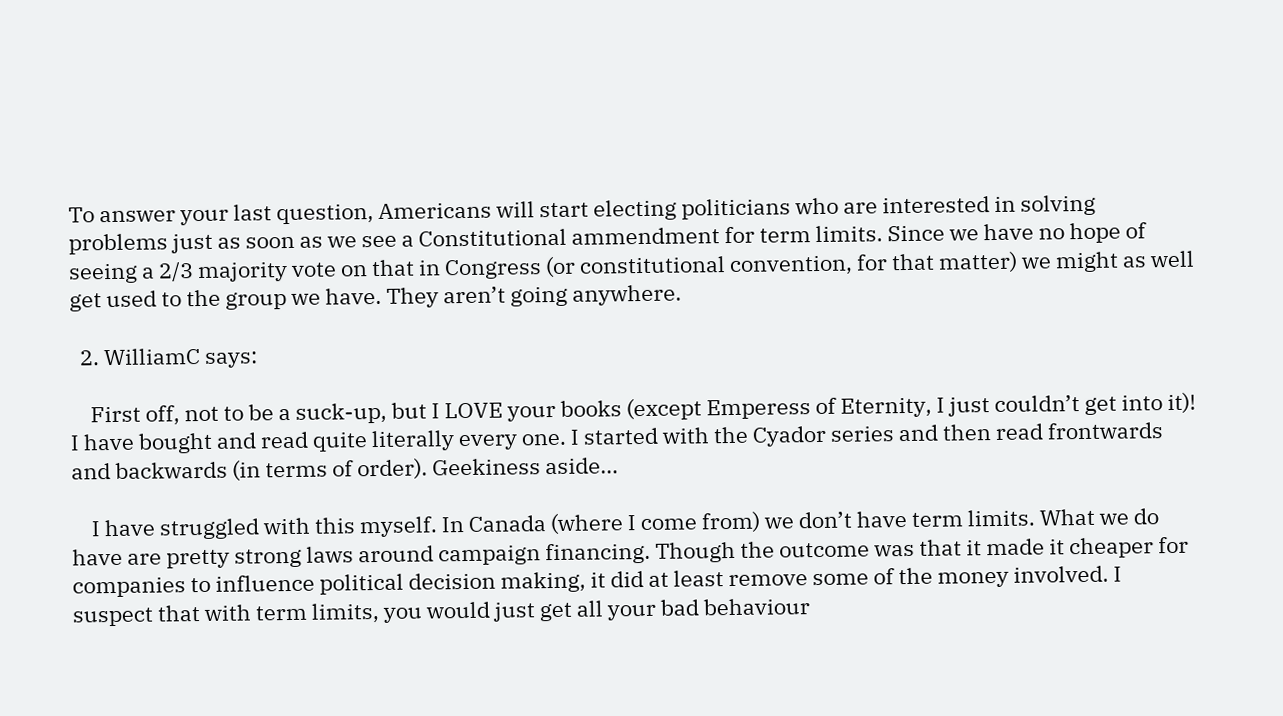To answer your last question, Americans will start electing politicians who are interested in solving problems just as soon as we see a Constitutional ammendment for term limits. Since we have no hope of seeing a 2/3 majority vote on that in Congress (or constitutional convention, for that matter) we might as well get used to the group we have. They aren’t going anywhere.

  2. WilliamC says:

    First off, not to be a suck-up, but I LOVE your books (except Emperess of Eternity, I just couldn’t get into it)! I have bought and read quite literally every one. I started with the Cyador series and then read frontwards and backwards (in terms of order). Geekiness aside…

    I have struggled with this myself. In Canada (where I come from) we don’t have term limits. What we do have are pretty strong laws around campaign financing. Though the outcome was that it made it cheaper for companies to influence political decision making, it did at least remove some of the money involved. I suspect that with term limits, you would just get all your bad behaviour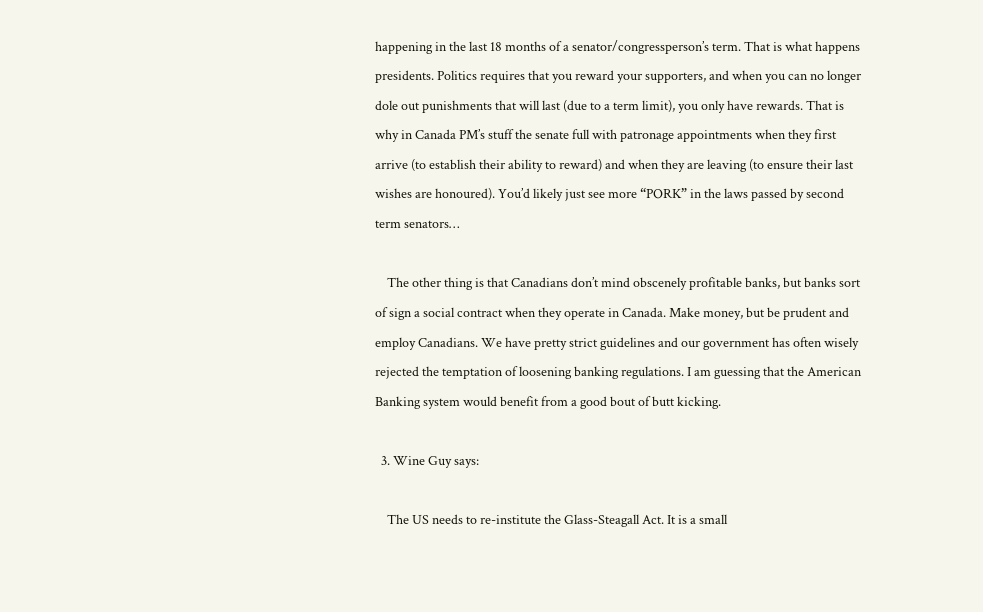happening in the last 18 months of a senator/congressperson’s term. That is what happens presidents. Politics requires that you reward your supporters, and when you can no longer dole out punishments that will last (due to a term limit), you only have rewards. That is why in Canada PM’s stuff the senate full with patronage appointments when they first arrive (to establish their ability to reward) and when they are leaving (to ensure their last wishes are honoured). You’d likely just see more “PORK” in the laws passed by second term senators…

    The other thing is that Canadians don’t mind obscenely profitable banks, but banks sort of sign a social contract when they operate in Canada. Make money, but be prudent and employ Canadians. We have pretty strict guidelines and our government has often wisely rejected the temptation of loosening banking regulations. I am guessing that the American Banking system would benefit from a good bout of butt kicking.

  3. Wine Guy says:

    The US needs to re-institute the Glass-Steagall Act. It is a small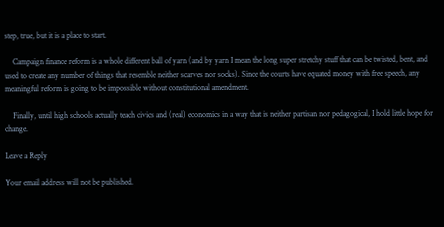step, true, but it is a place to start.

    Campaign finance reform is a whole different ball of yarn (and by yarn I mean the long super stretchy stuff that can be twisted, bent, and used to create any number of things that resemble neither scarves nor socks). Since the courts have equated money with free speech, any meaningful reform is going to be impossible without constitutional amendment.

    Finally, until high schools actually teach civics and (real) economics in a way that is neither partisan nor pedagogical, I hold little hope for change.

Leave a Reply

Your email address will not be published.